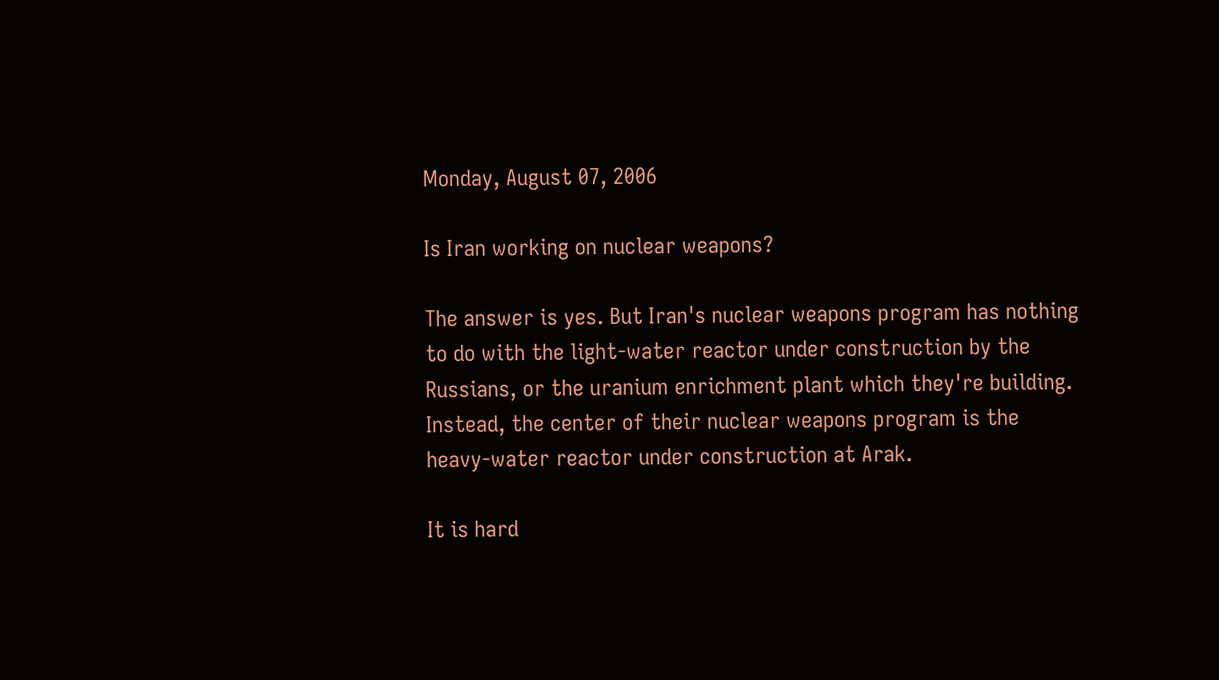Monday, August 07, 2006

Is Iran working on nuclear weapons?

The answer is yes. But Iran's nuclear weapons program has nothing to do with the light-water reactor under construction by the Russians, or the uranium enrichment plant which they're building. Instead, the center of their nuclear weapons program is the heavy-water reactor under construction at Arak.

It is hard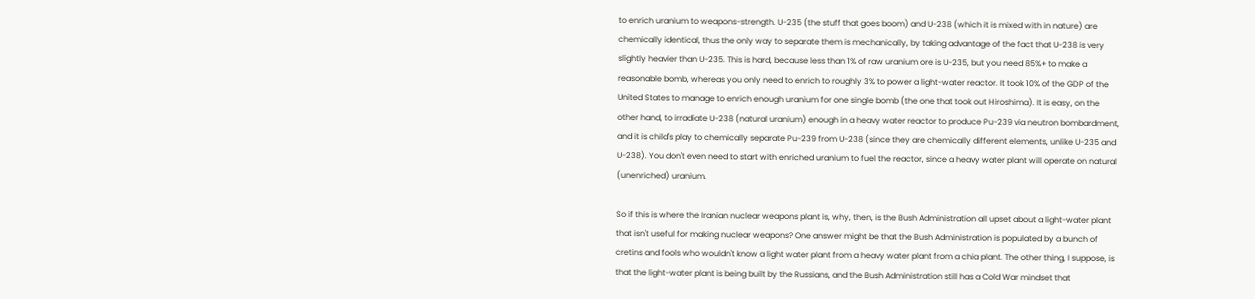to enrich uranium to weapons-strength. U-235 (the stuff that goes boom) and U-238 (which it is mixed with in nature) are chemically identical, thus the only way to separate them is mechanically, by taking advantage of the fact that U-238 is very slightly heavier than U-235. This is hard, because less than 1% of raw uranium ore is U-235, but you need 85%+ to make a reasonable bomb, whereas you only need to enrich to roughly 3% to power a light-water reactor. It took 10% of the GDP of the United States to manage to enrich enough uranium for one single bomb (the one that took out Hiroshima). It is easy, on the other hand, to irradiate U-238 (natural uranium) enough in a heavy water reactor to produce Pu-239 via neutron bombardment, and it is child's play to chemically separate Pu-239 from U-238 (since they are chemically different elements, unlike U-235 and U-238). You don't even need to start with enriched uranium to fuel the reactor, since a heavy water plant will operate on natural (unenriched) uranium.

So if this is where the Iranian nuclear weapons plant is, why, then, is the Bush Administration all upset about a light-water plant that isn't useful for making nuclear weapons? One answer might be that the Bush Administration is populated by a bunch of cretins and fools who wouldn't know a light water plant from a heavy water plant from a chia plant. The other thing, I suppose, is that the light-water plant is being built by the Russians, and the Bush Administration still has a Cold War mindset that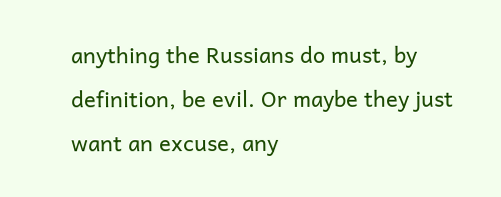anything the Russians do must, by definition, be evil. Or maybe they just want an excuse, any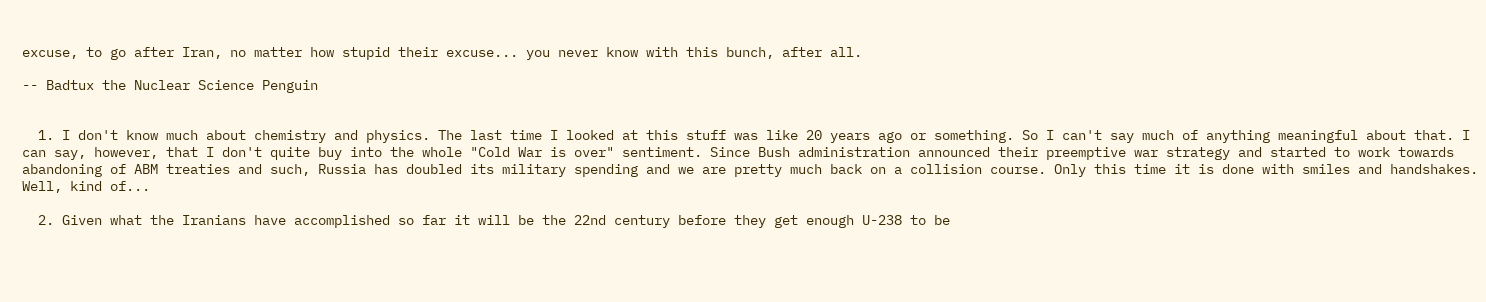excuse, to go after Iran, no matter how stupid their excuse... you never know with this bunch, after all.

-- Badtux the Nuclear Science Penguin


  1. I don't know much about chemistry and physics. The last time I looked at this stuff was like 20 years ago or something. So I can't say much of anything meaningful about that. I can say, however, that I don't quite buy into the whole "Cold War is over" sentiment. Since Bush administration announced their preemptive war strategy and started to work towards abandoning of ABM treaties and such, Russia has doubled its military spending and we are pretty much back on a collision course. Only this time it is done with smiles and handshakes. Well, kind of...

  2. Given what the Iranians have accomplished so far it will be the 22nd century before they get enough U-238 to be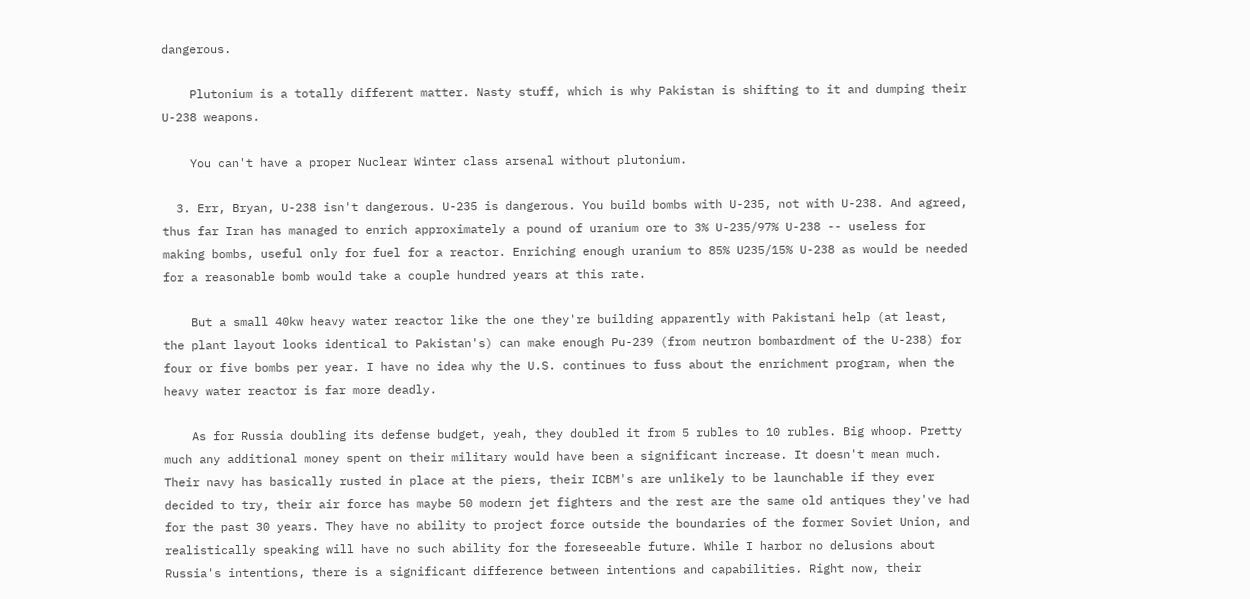dangerous.

    Plutonium is a totally different matter. Nasty stuff, which is why Pakistan is shifting to it and dumping their U-238 weapons.

    You can't have a proper Nuclear Winter class arsenal without plutonium.

  3. Err, Bryan, U-238 isn't dangerous. U-235 is dangerous. You build bombs with U-235, not with U-238. And agreed, thus far Iran has managed to enrich approximately a pound of uranium ore to 3% U-235/97% U-238 -- useless for making bombs, useful only for fuel for a reactor. Enriching enough uranium to 85% U235/15% U-238 as would be needed for a reasonable bomb would take a couple hundred years at this rate.

    But a small 40kw heavy water reactor like the one they're building apparently with Pakistani help (at least, the plant layout looks identical to Pakistan's) can make enough Pu-239 (from neutron bombardment of the U-238) for four or five bombs per year. I have no idea why the U.S. continues to fuss about the enrichment program, when the heavy water reactor is far more deadly.

    As for Russia doubling its defense budget, yeah, they doubled it from 5 rubles to 10 rubles. Big whoop. Pretty much any additional money spent on their military would have been a significant increase. It doesn't mean much. Their navy has basically rusted in place at the piers, their ICBM's are unlikely to be launchable if they ever decided to try, their air force has maybe 50 modern jet fighters and the rest are the same old antiques they've had for the past 30 years. They have no ability to project force outside the boundaries of the former Soviet Union, and realistically speaking will have no such ability for the foreseeable future. While I harbor no delusions about Russia's intentions, there is a significant difference between intentions and capabilities. Right now, their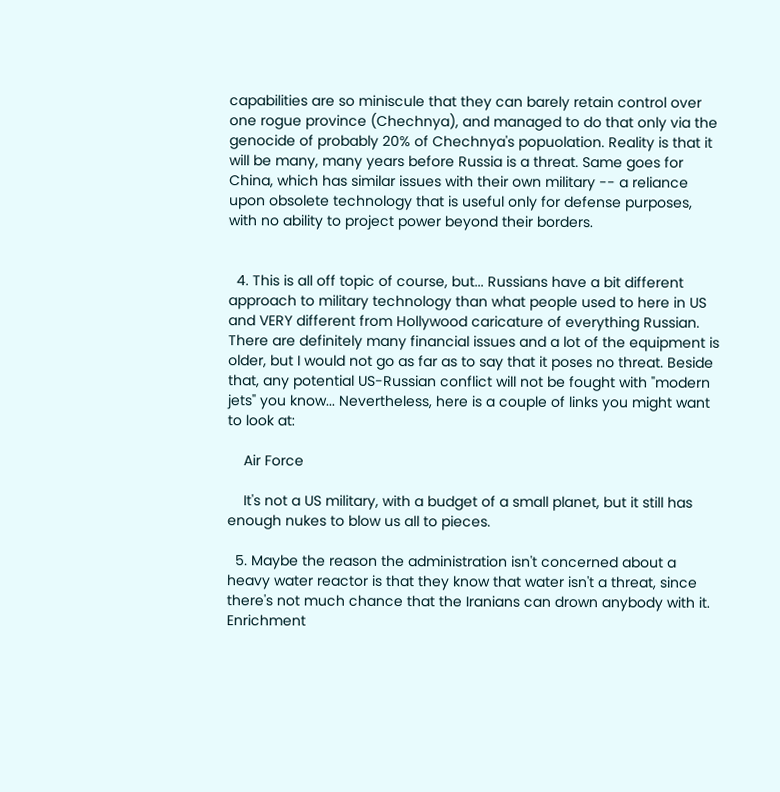capabilities are so miniscule that they can barely retain control over one rogue province (Chechnya), and managed to do that only via the genocide of probably 20% of Chechnya's popuolation. Reality is that it will be many, many years before Russia is a threat. Same goes for China, which has similar issues with their own military -- a reliance upon obsolete technology that is useful only for defense purposes, with no ability to project power beyond their borders.


  4. This is all off topic of course, but... Russians have a bit different approach to military technology than what people used to here in US and VERY different from Hollywood caricature of everything Russian. There are definitely many financial issues and a lot of the equipment is older, but I would not go as far as to say that it poses no threat. Beside that, any potential US-Russian conflict will not be fought with "modern jets" you know... Nevertheless, here is a couple of links you might want to look at:

    Air Force

    It's not a US military, with a budget of a small planet, but it still has enough nukes to blow us all to pieces.

  5. Maybe the reason the administration isn't concerned about a heavy water reactor is that they know that water isn't a threat, since there's not much chance that the Iranians can drown anybody with it. Enrichment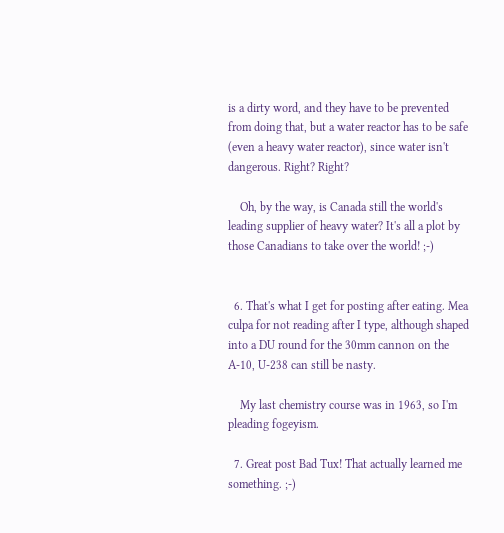is a dirty word, and they have to be prevented from doing that, but a water reactor has to be safe (even a heavy water reactor), since water isn't dangerous. Right? Right?

    Oh, by the way, is Canada still the world's leading supplier of heavy water? It's all a plot by those Canadians to take over the world! ;-)


  6. That's what I get for posting after eating. Mea culpa for not reading after I type, although shaped into a DU round for the 30mm cannon on the A-10, U-238 can still be nasty.

    My last chemistry course was in 1963, so I'm pleading fogeyism.

  7. Great post Bad Tux! That actually learned me something. ;-)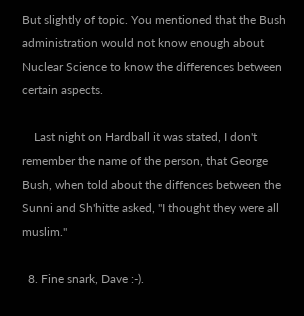But slightly of topic. You mentioned that the Bush administration would not know enough about Nuclear Science to know the differences between certain aspects.

    Last night on Hardball it was stated, I don't remember the name of the person, that George Bush, when told about the diffences between the Sunni and Sh'hitte asked, "I thought they were all muslim."

  8. Fine snark, Dave :-).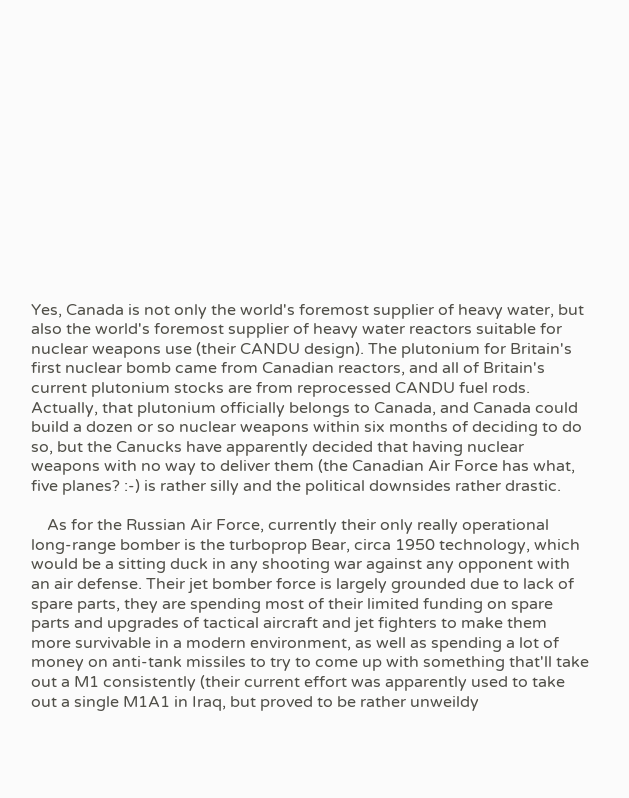Yes, Canada is not only the world's foremost supplier of heavy water, but also the world's foremost supplier of heavy water reactors suitable for nuclear weapons use (their CANDU design). The plutonium for Britain's first nuclear bomb came from Canadian reactors, and all of Britain's current plutonium stocks are from reprocessed CANDU fuel rods. Actually, that plutonium officially belongs to Canada, and Canada could build a dozen or so nuclear weapons within six months of deciding to do so, but the Canucks have apparently decided that having nuclear weapons with no way to deliver them (the Canadian Air Force has what, five planes? :-) is rather silly and the political downsides rather drastic.

    As for the Russian Air Force, currently their only really operational long-range bomber is the turboprop Bear, circa 1950 technology, which would be a sitting duck in any shooting war against any opponent with an air defense. Their jet bomber force is largely grounded due to lack of spare parts, they are spending most of their limited funding on spare parts and upgrades of tactical aircraft and jet fighters to make them more survivable in a modern environment, as well as spending a lot of money on anti-tank missiles to try to come up with something that'll take out a M1 consistently (their current effort was apparently used to take out a single M1A1 in Iraq, but proved to be rather unweildy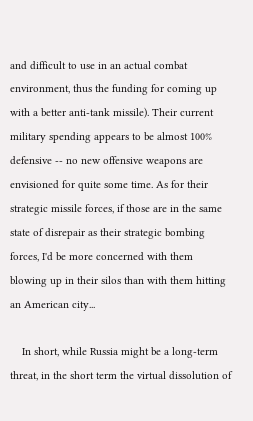and difficult to use in an actual combat environment, thus the funding for coming up with a better anti-tank missile). Their current military spending appears to be almost 100% defensive -- no new offensive weapons are envisioned for quite some time. As for their strategic missile forces, if those are in the same state of disrepair as their strategic bombing forces, I'd be more concerned with them blowing up in their silos than with them hitting an American city...

    In short, while Russia might be a long-term threat, in the short term the virtual dissolution of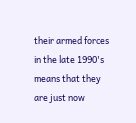their armed forces in the late 1990's means that they are just now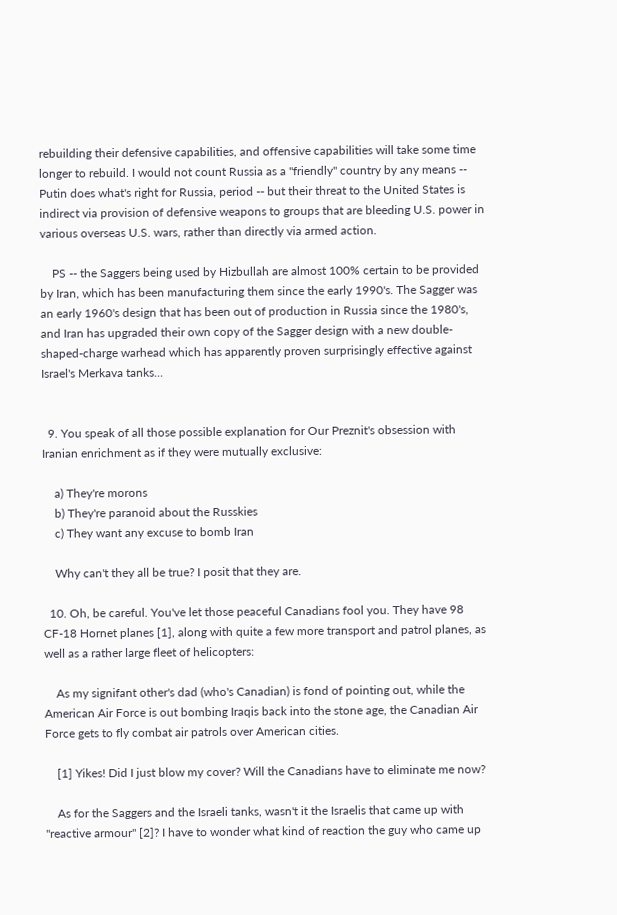rebuilding their defensive capabilities, and offensive capabilities will take some time longer to rebuild. I would not count Russia as a "friendly" country by any means -- Putin does what's right for Russia, period -- but their threat to the United States is indirect via provision of defensive weapons to groups that are bleeding U.S. power in various overseas U.S. wars, rather than directly via armed action.

    PS -- the Saggers being used by Hizbullah are almost 100% certain to be provided by Iran, which has been manufacturing them since the early 1990's. The Sagger was an early 1960's design that has been out of production in Russia since the 1980's, and Iran has upgraded their own copy of the Sagger design with a new double-shaped-charge warhead which has apparently proven surprisingly effective against Israel's Merkava tanks...


  9. You speak of all those possible explanation for Our Preznit's obsession with Iranian enrichment as if they were mutually exclusive:

    a) They're morons
    b) They're paranoid about the Russkies
    c) They want any excuse to bomb Iran

    Why can't they all be true? I posit that they are.

  10. Oh, be careful. You've let those peaceful Canadians fool you. They have 98 CF-18 Hornet planes [1], along with quite a few more transport and patrol planes, as well as a rather large fleet of helicopters:

    As my signifant other's dad (who's Canadian) is fond of pointing out, while the American Air Force is out bombing Iraqis back into the stone age, the Canadian Air Force gets to fly combat air patrols over American cities.

    [1] Yikes! Did I just blow my cover? Will the Canadians have to eliminate me now?

    As for the Saggers and the Israeli tanks, wasn't it the Israelis that came up with "reactive armour" [2]? I have to wonder what kind of reaction the guy who came up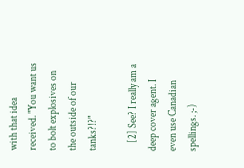with that idea received. "You want us to bolt explosives on the outside of our tanks?!?"

    [2] See? I really am a deep cover agent. I even use Canadian spellings. ;-)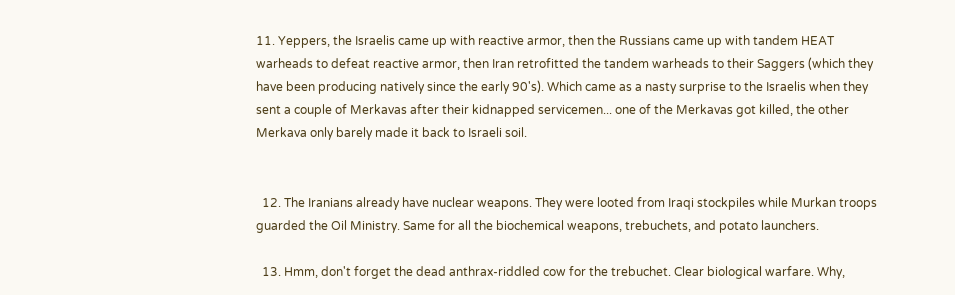11. Yeppers, the Israelis came up with reactive armor, then the Russians came up with tandem HEAT warheads to defeat reactive armor, then Iran retrofitted the tandem warheads to their Saggers (which they have been producing natively since the early 90's). Which came as a nasty surprise to the Israelis when they sent a couple of Merkavas after their kidnapped servicemen... one of the Merkavas got killed, the other Merkava only barely made it back to Israeli soil.


  12. The Iranians already have nuclear weapons. They were looted from Iraqi stockpiles while Murkan troops guarded the Oil Ministry. Same for all the biochemical weapons, trebuchets, and potato launchers.

  13. Hmm, don't forget the dead anthrax-riddled cow for the trebuchet. Clear biological warfare. Why,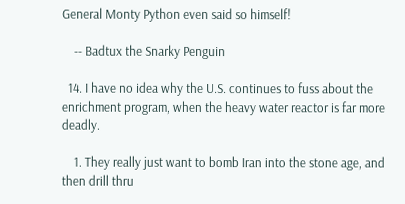General Monty Python even said so himself!

    -- Badtux the Snarky Penguin

  14. I have no idea why the U.S. continues to fuss about the enrichment program, when the heavy water reactor is far more deadly.

    1. They really just want to bomb Iran into the stone age, and then drill thru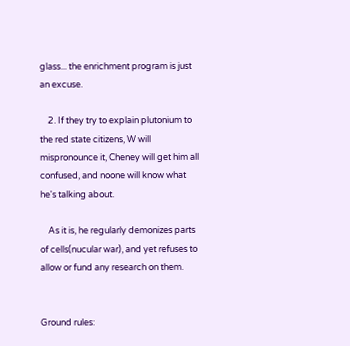glass... the enrichment program is just an excuse.

    2. If they try to explain plutonium to the red state citizens, W will mispronounce it, Cheney will get him all confused, and noone will know what he's talking about.

    As it is, he regularly demonizes parts of cells(nucular war), and yet refuses to allow or fund any research on them.


Ground rules: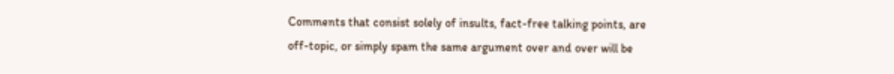Comments that consist solely of insults, fact-free talking points, are off-topic, or simply spam the same argument over and over will be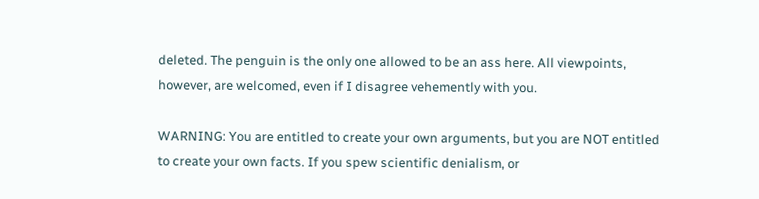deleted. The penguin is the only one allowed to be an ass here. All viewpoints, however, are welcomed, even if I disagree vehemently with you.

WARNING: You are entitled to create your own arguments, but you are NOT entitled to create your own facts. If you spew scientific denialism, or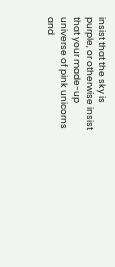insist that the sky is purple, or otherwise insist that your made-up universe of pink unicorns and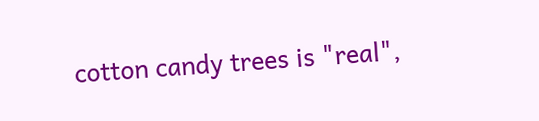cotton candy trees is "real",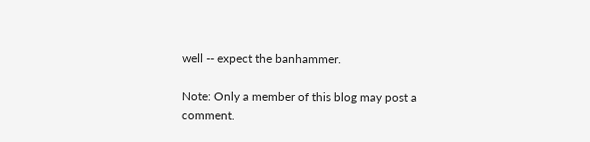well -- expect the banhammer.

Note: Only a member of this blog may post a comment.